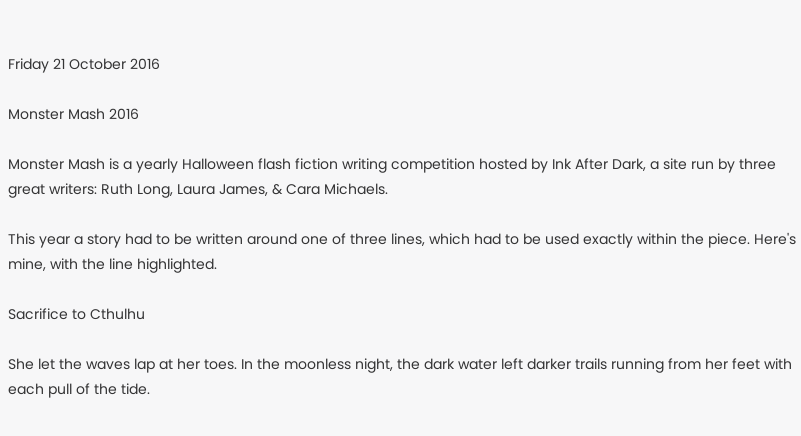Friday 21 October 2016

Monster Mash 2016

Monster Mash is a yearly Halloween flash fiction writing competition hosted by Ink After Dark, a site run by three great writers: Ruth Long, Laura James, & Cara Michaels.

This year a story had to be written around one of three lines, which had to be used exactly within the piece. Here's mine, with the line highlighted.

Sacrifice to Cthulhu

She let the waves lap at her toes. In the moonless night, the dark water left darker trails running from her feet with each pull of the tide.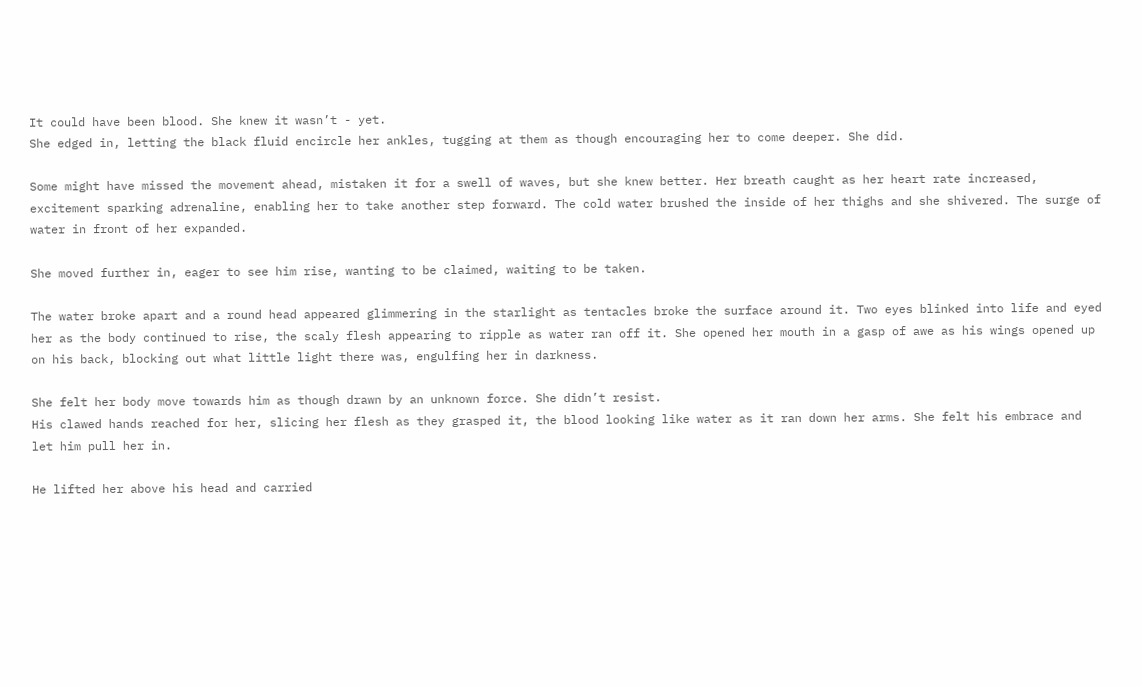It could have been blood. She knew it wasn’t - yet.
She edged in, letting the black fluid encircle her ankles, tugging at them as though encouraging her to come deeper. She did.

Some might have missed the movement ahead, mistaken it for a swell of waves, but she knew better. Her breath caught as her heart rate increased, excitement sparking adrenaline, enabling her to take another step forward. The cold water brushed the inside of her thighs and she shivered. The surge of water in front of her expanded.

She moved further in, eager to see him rise, wanting to be claimed, waiting to be taken.

The water broke apart and a round head appeared glimmering in the starlight as tentacles broke the surface around it. Two eyes blinked into life and eyed her as the body continued to rise, the scaly flesh appearing to ripple as water ran off it. She opened her mouth in a gasp of awe as his wings opened up on his back, blocking out what little light there was, engulfing her in darkness.

She felt her body move towards him as though drawn by an unknown force. She didn’t resist.
His clawed hands reached for her, slicing her flesh as they grasped it, the blood looking like water as it ran down her arms. She felt his embrace and let him pull her in.

He lifted her above his head and carried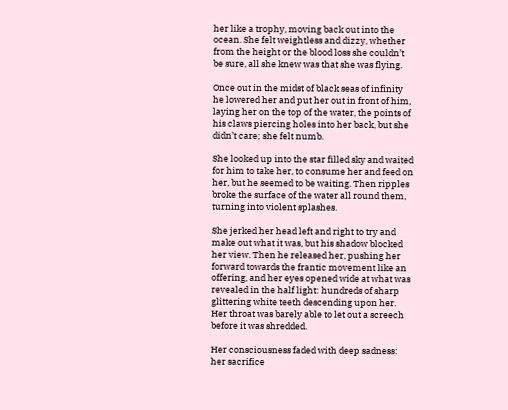her like a trophy, moving back out into the ocean. She felt weightless and dizzy, whether from the height or the blood loss she couldn’t be sure, all she knew was that she was flying.

Once out in the midst of black seas of infinity he lowered her and put her out in front of him, laying her on the top of the water, the points of his claws piercing holes into her back, but she didn’t care; she felt numb.

She looked up into the star filled sky and waited for him to take her, to consume her and feed on her, but he seemed to be waiting. Then ripples broke the surface of the water all round them, turning into violent splashes.

She jerked her head left and right to try and make out what it was, but his shadow blocked her view. Then he released her, pushing her forward towards the frantic movement like an offering, and her eyes opened wide at what was revealed in the half light: hundreds of sharp glittering white teeth descending upon her. Her throat was barely able to let out a screech before it was shredded.

Her consciousness faded with deep sadness: her sacrifice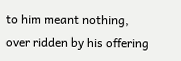to him meant nothing, over ridden by his offering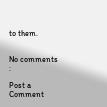to them.


No comments :

Post a Comment